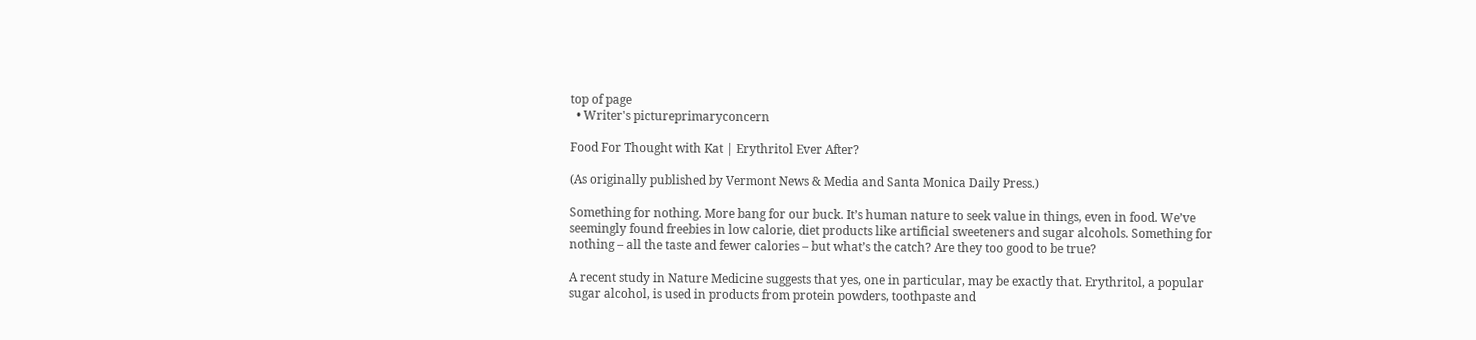top of page
  • Writer's pictureprimaryconcern

Food For Thought with Kat | Erythritol Ever After?

(As originally published by Vermont News & Media and Santa Monica Daily Press.)

Something for nothing. More bang for our buck. It’s human nature to seek value in things, even in food. We’ve seemingly found freebies in low calorie, diet products like artificial sweeteners and sugar alcohols. Something for nothing – all the taste and fewer calories – but what’s the catch? Are they too good to be true?

A recent study in Nature Medicine suggests that yes, one in particular, may be exactly that. Erythritol, a popular sugar alcohol, is used in products from protein powders, toothpaste and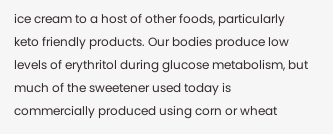ice cream to a host of other foods, particularly keto friendly products. Our bodies produce low levels of erythritol during glucose metabolism, but much of the sweetener used today is commercially produced using corn or wheat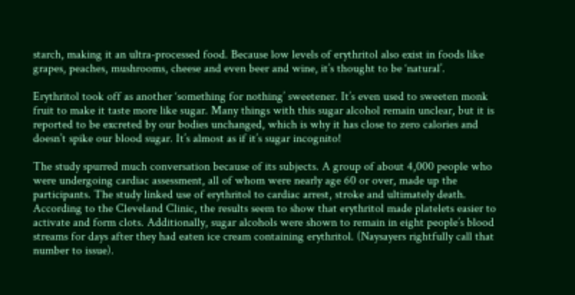starch, making it an ultra-processed food. Because low levels of erythritol also exist in foods like grapes, peaches, mushrooms, cheese and even beer and wine, it’s thought to be ‘natural’.

Erythritol took off as another ‘something for nothing’ sweetener. It’s even used to sweeten monk fruit to make it taste more like sugar. Many things with this sugar alcohol remain unclear, but it is reported to be excreted by our bodies unchanged, which is why it has close to zero calories and doesn’t spike our blood sugar. It’s almost as if it’s sugar incognito!

The study spurred much conversation because of its subjects. A group of about 4,000 people who were undergoing cardiac assessment, all of whom were nearly age 60 or over, made up the participants. The study linked use of erythritol to cardiac arrest, stroke and ultimately death. According to the Cleveland Clinic, the results seem to show that erythritol made platelets easier to activate and form clots. Additionally, sugar alcohols were shown to remain in eight people’s blood streams for days after they had eaten ice cream containing erythritol. (Naysayers rightfully call that number to issue).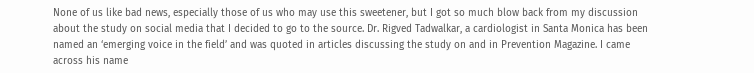None of us like bad news, especially those of us who may use this sweetener, but I got so much blow back from my discussion about the study on social media that I decided to go to the source. Dr. Rigved Tadwalkar, a cardiologist in Santa Monica has been named an ‘emerging voice in the field’ and was quoted in articles discussing the study on and in Prevention Magazine. I came across his name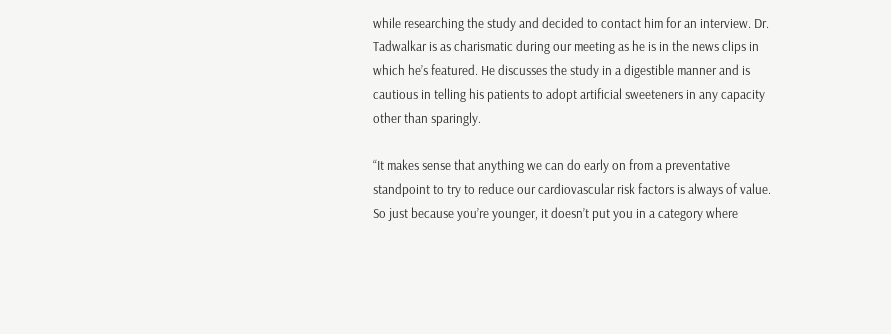while researching the study and decided to contact him for an interview. Dr. Tadwalkar is as charismatic during our meeting as he is in the news clips in which he’s featured. He discusses the study in a digestible manner and is cautious in telling his patients to adopt artificial sweeteners in any capacity other than sparingly.

“It makes sense that anything we can do early on from a preventative standpoint to try to reduce our cardiovascular risk factors is always of value. So just because you’re younger, it doesn’t put you in a category where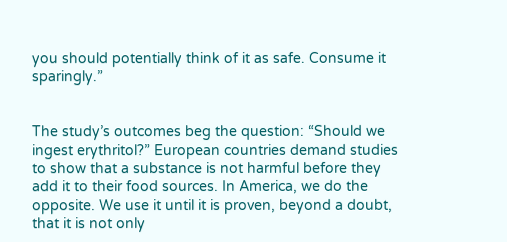you should potentially think of it as safe. Consume it sparingly.”


The study’s outcomes beg the question: “Should we ingest erythritol?” European countries demand studies to show that a substance is not harmful before they add it to their food sources. In America, we do the opposite. We use it until it is proven, beyond a doubt, that it is not only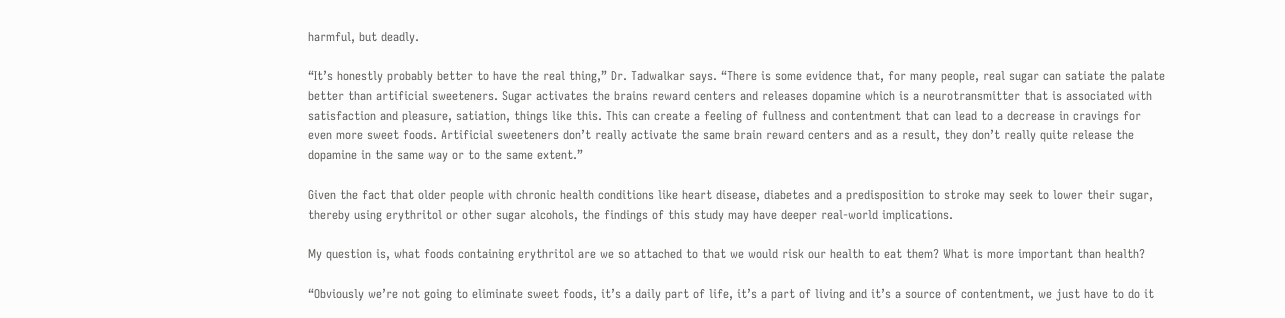harmful, but deadly.

“It’s honestly probably better to have the real thing,” Dr. Tadwalkar says. “There is some evidence that, for many people, real sugar can satiate the palate better than artificial sweeteners. Sugar activates the brains reward centers and releases dopamine which is a neurotransmitter that is associated with satisfaction and pleasure, satiation, things like this. This can create a feeling of fullness and contentment that can lead to a decrease in cravings for even more sweet foods. Artificial sweeteners don’t really activate the same brain reward centers and as a result, they don’t really quite release the dopamine in the same way or to the same extent.”

Given the fact that older people with chronic health conditions like heart disease, diabetes and a predisposition to stroke may seek to lower their sugar, thereby using erythritol or other sugar alcohols, the findings of this study may have deeper real-world implications.

My question is, what foods containing erythritol are we so attached to that we would risk our health to eat them? What is more important than health?

“Obviously we’re not going to eliminate sweet foods, it’s a daily part of life, it’s a part of living and it’s a source of contentment, we just have to do it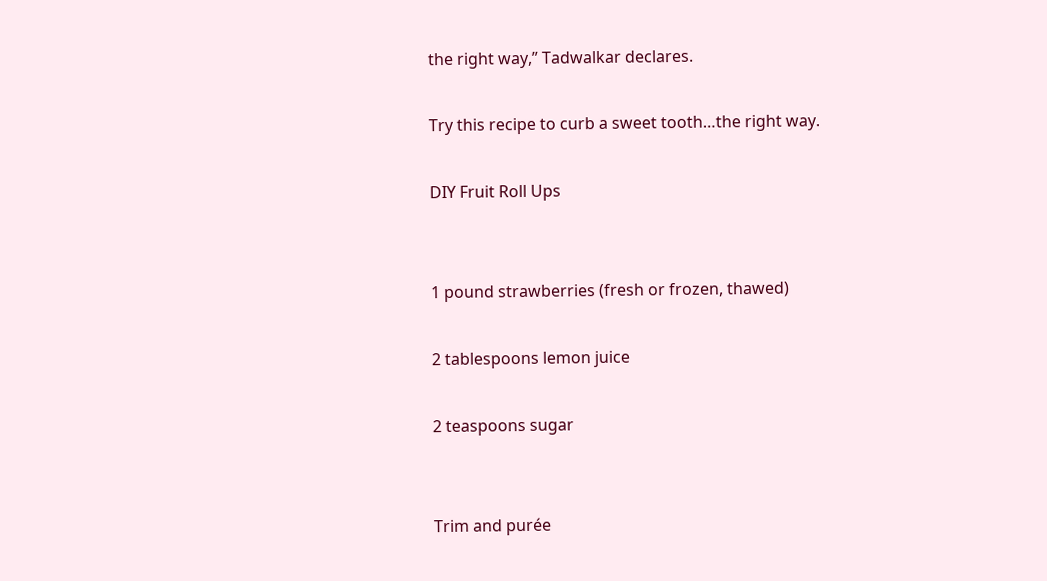the right way,” Tadwalkar declares.

Try this recipe to curb a sweet tooth…the right way.

DIY Fruit Roll Ups


1 pound strawberries (fresh or frozen, thawed)

2 tablespoons lemon juice

2 teaspoons sugar


Trim and purée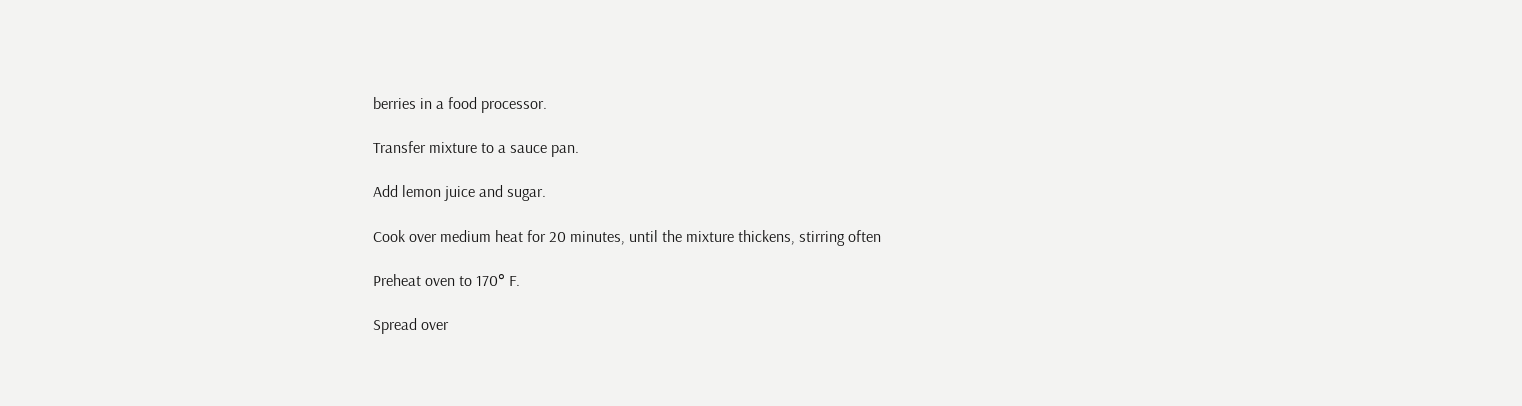berries in a food processor.

Transfer mixture to a sauce pan.

Add lemon juice and sugar.

Cook over medium heat for 20 minutes, until the mixture thickens, stirring often

Preheat oven to 170° F.

Spread over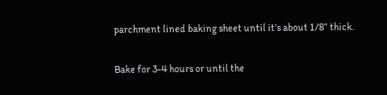parchment lined baking sheet until it’s about 1/8” thick.

Bake for 3-4 hours or until the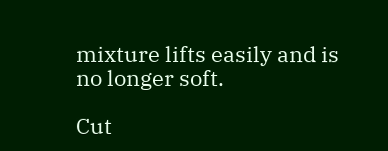mixture lifts easily and is no longer soft.

Cut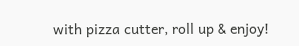with pizza cutter, roll up & enjoy!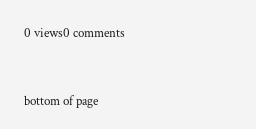0 views0 comments


bottom of page